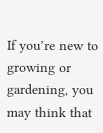If you’re new to growing or gardening, you may think that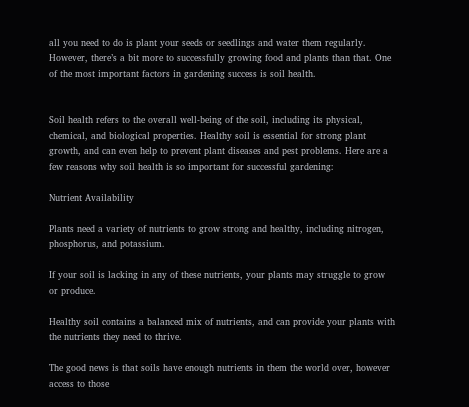all you need to do is plant your seeds or seedlings and water them regularly. However, there’s a bit more to successfully growing food and plants than that. One of the most important factors in gardening success is soil health.


Soil health refers to the overall well-being of the soil, including its physical, chemical, and biological properties. Healthy soil is essential for strong plant growth, and can even help to prevent plant diseases and pest problems. Here are a few reasons why soil health is so important for successful gardening:

Nutrient Availability

Plants need a variety of nutrients to grow strong and healthy, including nitrogen, phosphorus, and potassium.

If your soil is lacking in any of these nutrients, your plants may struggle to grow or produce.

Healthy soil contains a balanced mix of nutrients, and can provide your plants with the nutrients they need to thrive.

The good news is that soils have enough nutrients in them the world over, however access to those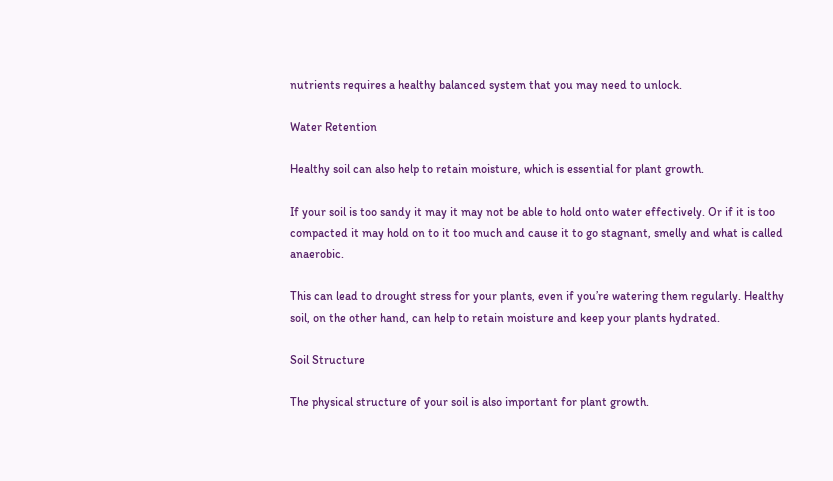nutrients requires a healthy balanced system that you may need to unlock.

Water Retention

Healthy soil can also help to retain moisture, which is essential for plant growth.

If your soil is too sandy it may it may not be able to hold onto water effectively. Or if it is too compacted it may hold on to it too much and cause it to go stagnant, smelly and what is called anaerobic.

This can lead to drought stress for your plants, even if you’re watering them regularly. Healthy soil, on the other hand, can help to retain moisture and keep your plants hydrated.

Soil Structure

The physical structure of your soil is also important for plant growth.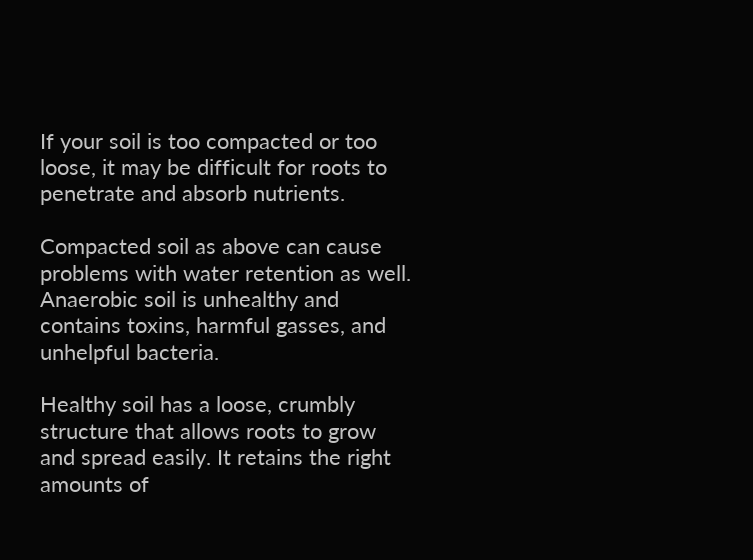If your soil is too compacted or too loose, it may be difficult for roots to penetrate and absorb nutrients.

Compacted soil as above can cause problems with water retention as well. Anaerobic soil is unhealthy and contains toxins, harmful gasses, and unhelpful bacteria.

Healthy soil has a loose, crumbly structure that allows roots to grow and spread easily. It retains the right amounts of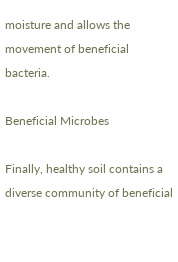moisture and allows the movement of beneficial bacteria.

Beneficial Microbes

Finally, healthy soil contains a diverse community of beneficial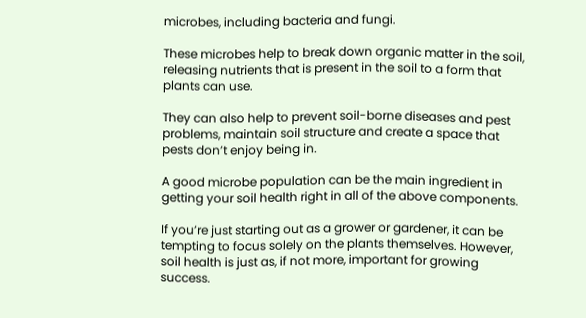microbes, including bacteria and fungi.

These microbes help to break down organic matter in the soil, releasing nutrients that is present in the soil to a form that plants can use.

They can also help to prevent soil-borne diseases and pest problems, maintain soil structure and create a space that pests don’t enjoy being in.

A good microbe population can be the main ingredient in getting your soil health right in all of the above components.

If you’re just starting out as a grower or gardener, it can be tempting to focus solely on the plants themselves. However, soil health is just as, if not more, important for growing success.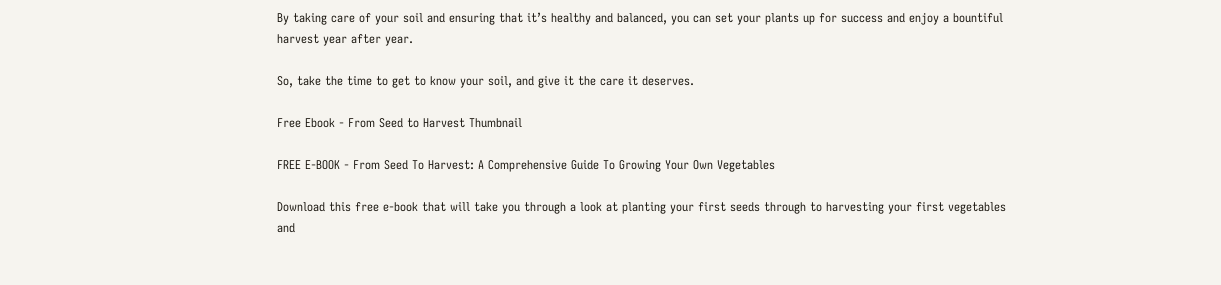By taking care of your soil and ensuring that it’s healthy and balanced, you can set your plants up for success and enjoy a bountiful harvest year after year.

So, take the time to get to know your soil, and give it the care it deserves.

Free Ebook - From Seed to Harvest Thumbnail

FREE E-BOOK - From Seed To Harvest: A Comprehensive Guide To Growing Your Own Vegetables

Download this free e-book that will take you through a look at planting your first seeds through to harvesting your first vegetables and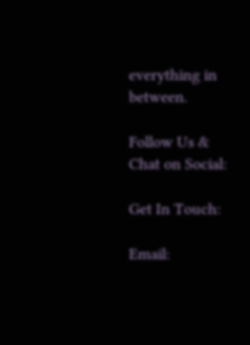everything in between.

Follow Us & Chat on Social:

Get In Touch:

Email: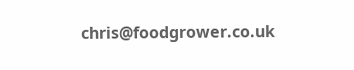chris@foodgrower.co.uk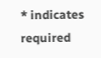* indicates required